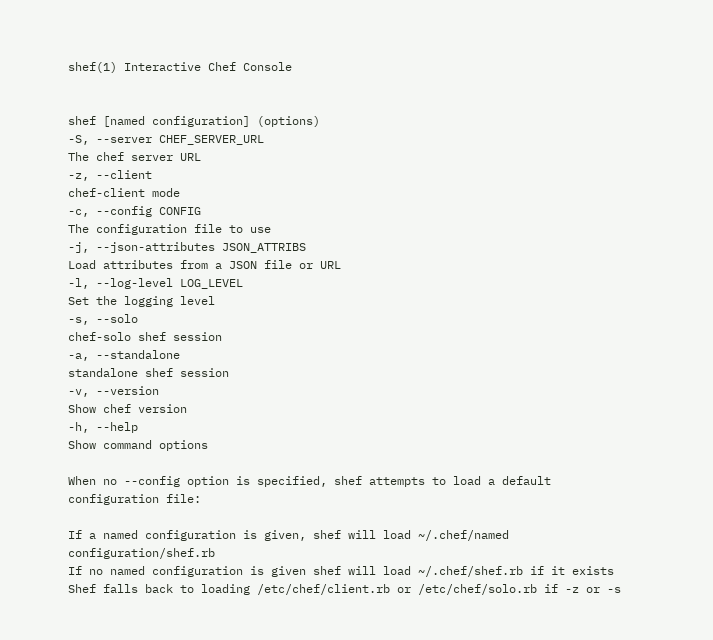shef(1) Interactive Chef Console


shef [named configuration] (options)
-S, --server CHEF_SERVER_URL
The chef server URL
-z, --client
chef-client mode
-c, --config CONFIG
The configuration file to use
-j, --json-attributes JSON_ATTRIBS
Load attributes from a JSON file or URL
-l, --log-level LOG_LEVEL
Set the logging level
-s, --solo
chef-solo shef session
-a, --standalone
standalone shef session
-v, --version
Show chef version
-h, --help
Show command options

When no --config option is specified, shef attempts to load a default configuration file:

If a named configuration is given, shef will load ~/.chef/named configuration/shef.rb
If no named configuration is given shef will load ~/.chef/shef.rb if it exists
Shef falls back to loading /etc/chef/client.rb or /etc/chef/solo.rb if -z or -s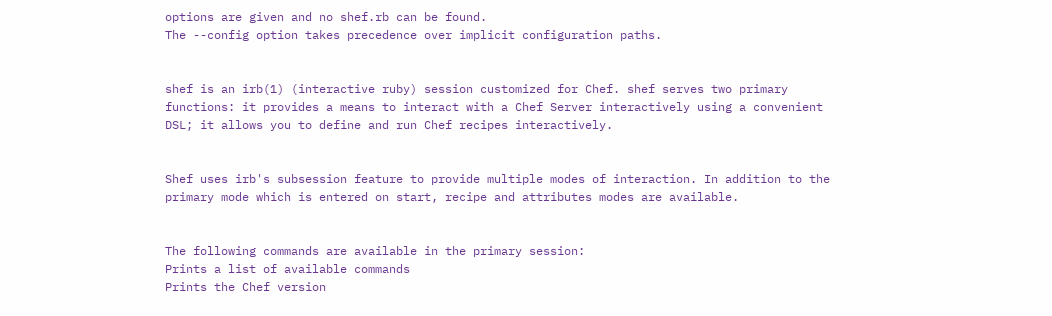options are given and no shef.rb can be found.
The --config option takes precedence over implicit configuration paths.


shef is an irb(1) (interactive ruby) session customized for Chef. shef serves two primary functions: it provides a means to interact with a Chef Server interactively using a convenient DSL; it allows you to define and run Chef recipes interactively.


Shef uses irb's subsession feature to provide multiple modes of interaction. In addition to the primary mode which is entered on start, recipe and attributes modes are available.


The following commands are available in the primary session:
Prints a list of available commands
Prints the Chef version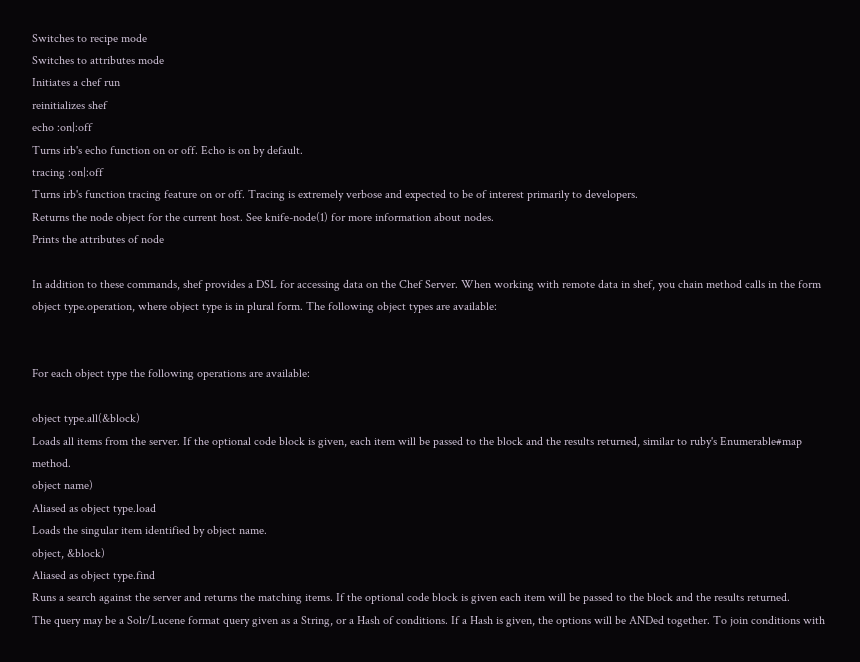Switches to recipe mode
Switches to attributes mode
Initiates a chef run
reinitializes shef
echo :on|:off
Turns irb's echo function on or off. Echo is on by default.
tracing :on|:off
Turns irb's function tracing feature on or off. Tracing is extremely verbose and expected to be of interest primarily to developers.
Returns the node object for the current host. See knife-node(1) for more information about nodes.
Prints the attributes of node

In addition to these commands, shef provides a DSL for accessing data on the Chef Server. When working with remote data in shef, you chain method calls in the form object type.operation, where object type is in plural form. The following object types are available:


For each object type the following operations are available:

object type.all(&block)
Loads all items from the server. If the optional code block is given, each item will be passed to the block and the results returned, similar to ruby's Enumerable#map method.
object name)
Aliased as object type.load
Loads the singular item identified by object name.
object, &block)
Aliased as object type.find
Runs a search against the server and returns the matching items. If the optional code block is given each item will be passed to the block and the results returned.
The query may be a Solr/Lucene format query given as a String, or a Hash of conditions. If a Hash is given, the options will be ANDed together. To join conditions with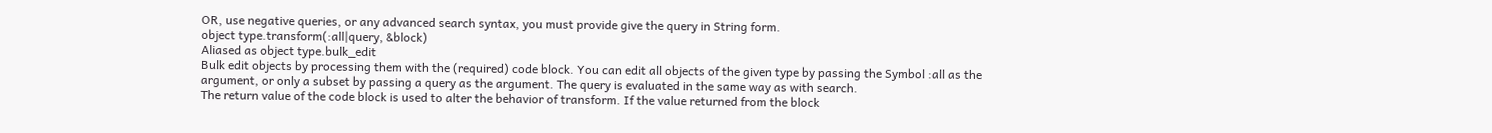OR, use negative queries, or any advanced search syntax, you must provide give the query in String form.
object type.transform(:all|query, &block)
Aliased as object type.bulk_edit
Bulk edit objects by processing them with the (required) code block. You can edit all objects of the given type by passing the Symbol :all as the argument, or only a subset by passing a query as the argument. The query is evaluated in the same way as with search.
The return value of the code block is used to alter the behavior of transform. If the value returned from the block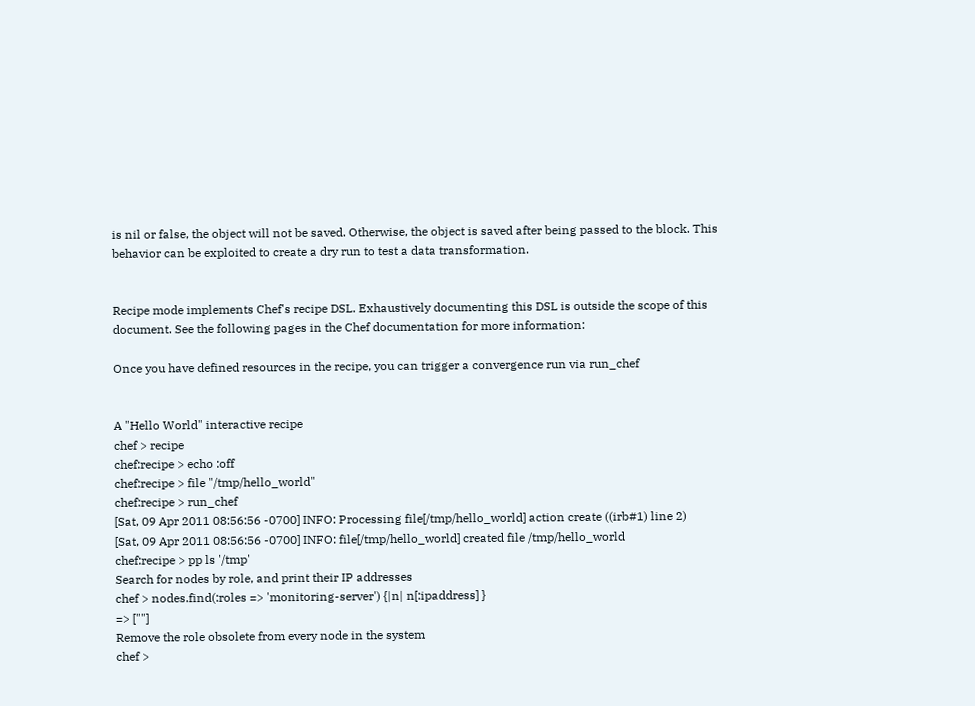is nil or false, the object will not be saved. Otherwise, the object is saved after being passed to the block. This behavior can be exploited to create a dry run to test a data transformation.


Recipe mode implements Chef's recipe DSL. Exhaustively documenting this DSL is outside the scope of this document. See the following pages in the Chef documentation for more information:

Once you have defined resources in the recipe, you can trigger a convergence run via run_chef


A "Hello World" interactive recipe
chef > recipe
chef:recipe > echo :off
chef:recipe > file "/tmp/hello_world"
chef:recipe > run_chef
[Sat, 09 Apr 2011 08:56:56 -0700] INFO: Processing file[/tmp/hello_world] action create ((irb#1) line 2)
[Sat, 09 Apr 2011 08:56:56 -0700] INFO: file[/tmp/hello_world] created file /tmp/hello_world
chef:recipe > pp ls '/tmp'
Search for nodes by role, and print their IP addresses
chef > nodes.find(:roles => 'monitoring-server') {|n| n[:ipaddress] }
=> [""]
Remove the role obsolete from every node in the system
chef >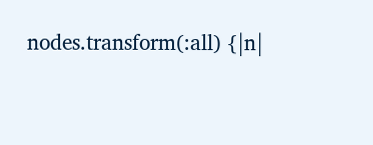nodes.transform(:all) {|n|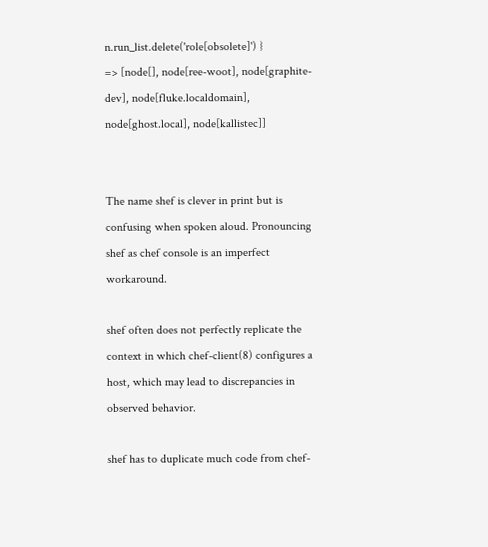n.run_list.delete('role[obsolete]') }
=> [node[], node[ree-woot], node[graphite-dev], node[fluke.localdomain], node[ghost.local], node[kallistec]]


The name shef is clever in print but is confusing when spoken aloud. Pronouncing shef as chef console is an imperfect workaround.

shef often does not perfectly replicate the context in which chef-client(8) configures a host, which may lead to discrepancies in observed behavior.

shef has to duplicate much code from chef-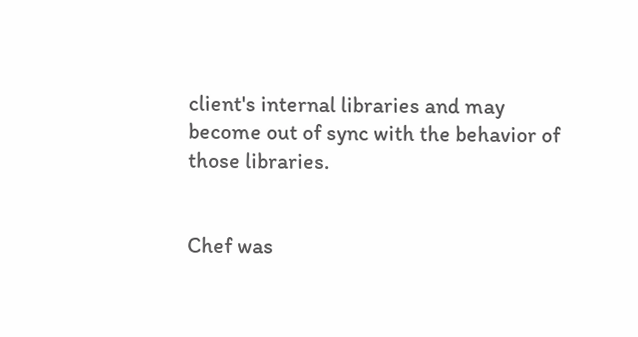client's internal libraries and may become out of sync with the behavior of those libraries.


Chef was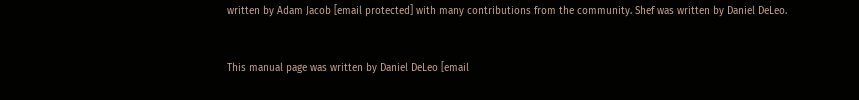written by Adam Jacob [email protected] with many contributions from the community. Shef was written by Daniel DeLeo.


This manual page was written by Daniel DeLeo [email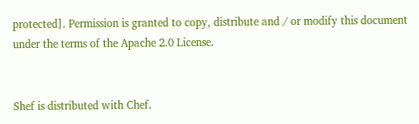protected]. Permission is granted to copy, distribute and / or modify this document under the terms of the Apache 2.0 License.


Shef is distributed with Chef.